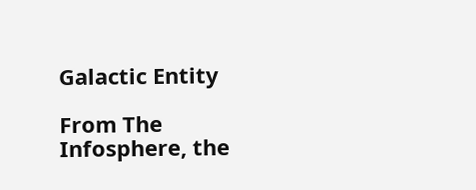Galactic Entity

From The Infosphere, the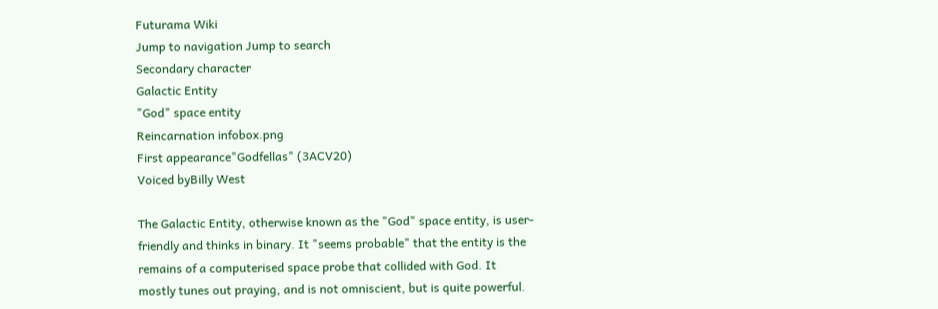Futurama Wiki
Jump to navigation Jump to search
Secondary character
Galactic Entity
"God" space entity
Reincarnation infobox.png
First appearance"Godfellas" (3ACV20)
Voiced byBilly West

The Galactic Entity, otherwise known as the "God" space entity, is user-friendly and thinks in binary. It "seems probable" that the entity is the remains of a computerised space probe that collided with God. It mostly tunes out praying, and is not omniscient, but is quite powerful.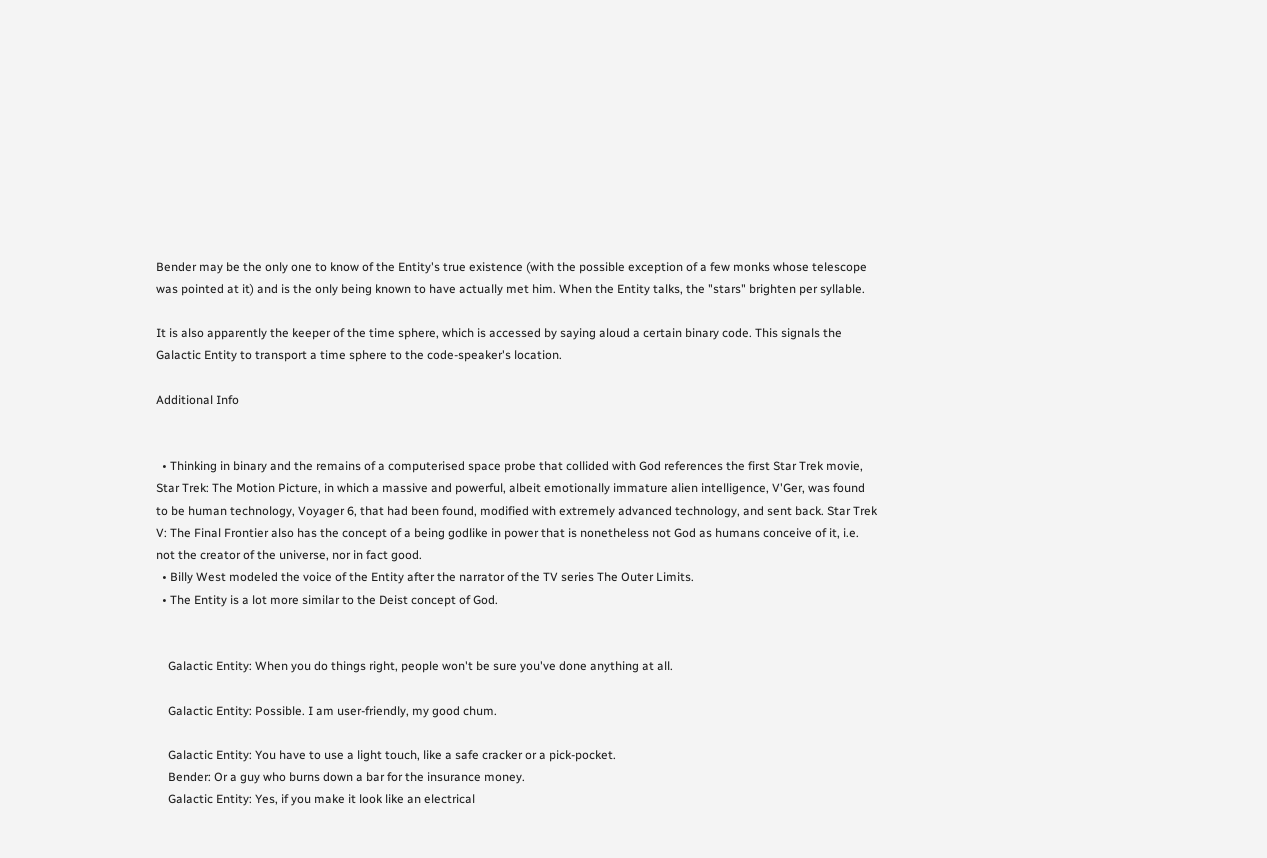Bender may be the only one to know of the Entity's true existence (with the possible exception of a few monks whose telescope was pointed at it) and is the only being known to have actually met him. When the Entity talks, the "stars" brighten per syllable.

It is also apparently the keeper of the time sphere, which is accessed by saying aloud a certain binary code. This signals the Galactic Entity to transport a time sphere to the code-speaker's location.

Additional Info


  • Thinking in binary and the remains of a computerised space probe that collided with God references the first Star Trek movie, Star Trek: The Motion Picture, in which a massive and powerful, albeit emotionally immature alien intelligence, V'Ger, was found to be human technology, Voyager 6, that had been found, modified with extremely advanced technology, and sent back. Star Trek V: The Final Frontier also has the concept of a being godlike in power that is nonetheless not God as humans conceive of it, i.e. not the creator of the universe, nor in fact good.
  • Billy West modeled the voice of the Entity after the narrator of the TV series The Outer Limits.
  • The Entity is a lot more similar to the Deist concept of God.


    Galactic Entity: When you do things right, people won't be sure you've done anything at all.

    Galactic Entity: Possible. I am user-friendly, my good chum.

    Galactic Entity: You have to use a light touch, like a safe cracker or a pick-pocket.
    Bender: Or a guy who burns down a bar for the insurance money.
    Galactic Entity: Yes, if you make it look like an electrical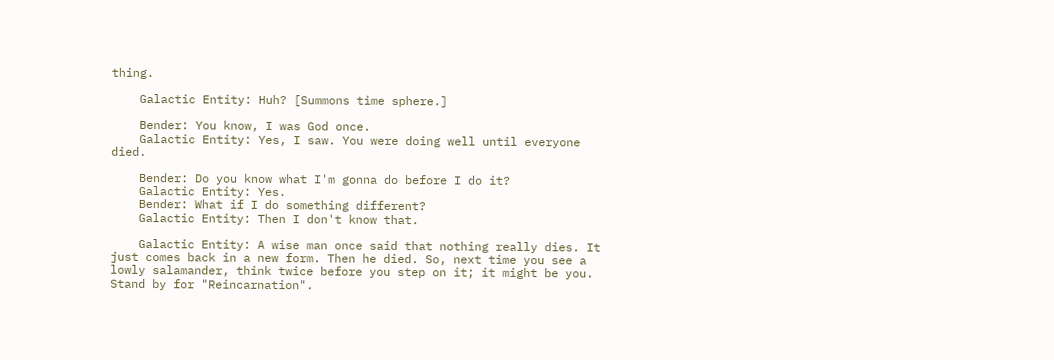thing.

    Galactic Entity: Huh? [Summons time sphere.]

    Bender: You know, I was God once.
    Galactic Entity: Yes, I saw. You were doing well until everyone died.

    Bender: Do you know what I'm gonna do before I do it?
    Galactic Entity: Yes.
    Bender: What if I do something different?
    Galactic Entity: Then I don't know that.

    Galactic Entity: A wise man once said that nothing really dies. It just comes back in a new form. Then he died. So, next time you see a lowly salamander, think twice before you step on it; it might be you. Stand by for "Reincarnation".